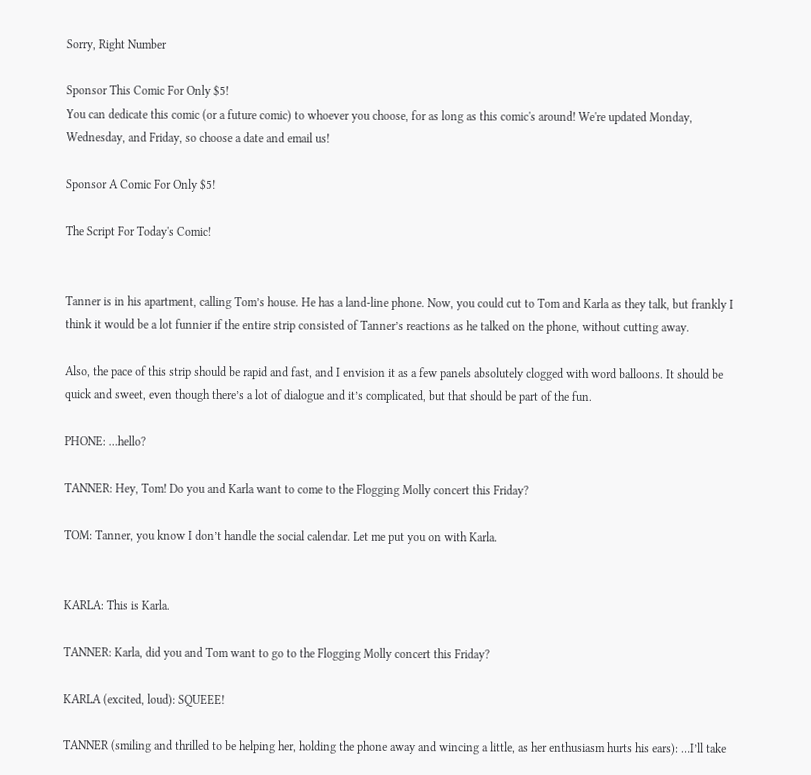Sorry, Right Number

Sponsor This Comic For Only $5!
You can dedicate this comic (or a future comic) to whoever you choose, for as long as this comic's around! We're updated Monday, Wednesday, and Friday, so choose a date and email us!

Sponsor A Comic For Only $5!

The Script For Today's Comic!


Tanner is in his apartment, calling Tom’s house. He has a land-line phone. Now, you could cut to Tom and Karla as they talk, but frankly I think it would be a lot funnier if the entire strip consisted of Tanner’s reactions as he talked on the phone, without cutting away.

Also, the pace of this strip should be rapid and fast, and I envision it as a few panels absolutely clogged with word balloons. It should be quick and sweet, even though there’s a lot of dialogue and it’s complicated, but that should be part of the fun.

PHONE: …hello?

TANNER: Hey, Tom! Do you and Karla want to come to the Flogging Molly concert this Friday?

TOM: Tanner, you know I don’t handle the social calendar. Let me put you on with Karla.


KARLA: This is Karla.

TANNER: Karla, did you and Tom want to go to the Flogging Molly concert this Friday?

KARLA (excited, loud): SQUEEE!

TANNER (smiling and thrilled to be helping her, holding the phone away and wincing a little, as her enthusiasm hurts his ears): …I’ll take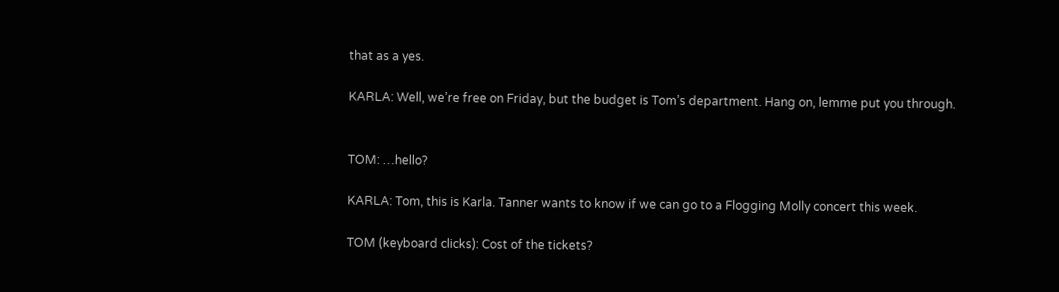that as a yes.

KARLA: Well, we’re free on Friday, but the budget is Tom’s department. Hang on, lemme put you through.


TOM: …hello?

KARLA: Tom, this is Karla. Tanner wants to know if we can go to a Flogging Molly concert this week.

TOM (keyboard clicks): Cost of the tickets?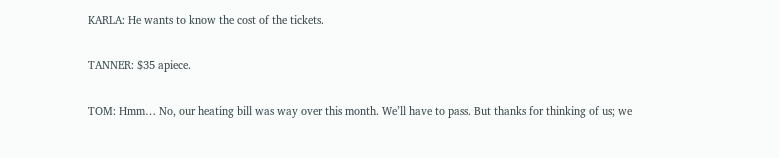KARLA: He wants to know the cost of the tickets.

TANNER: $35 apiece.

TOM: Hmm… No, our heating bill was way over this month. We’ll have to pass. But thanks for thinking of us; we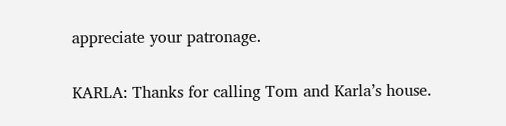appreciate your patronage.

KARLA: Thanks for calling Tom and Karla’s house.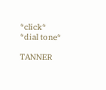*click* *dial tone*

TANNER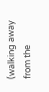(walking away from the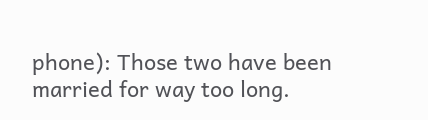phone): Those two have been married for way too long.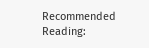Recommended Reading: